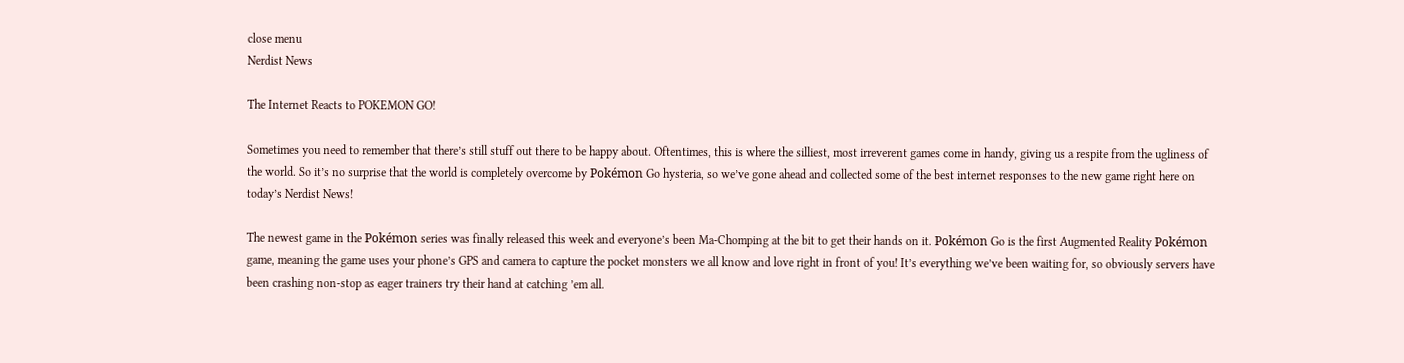close menu
Nerdist News

The Internet Reacts to POKEMON GO!

Sometimes you need to remember that there’s still stuff out there to be happy about. Oftentimes, this is where the silliest, most irreverent games come in handy, giving us a respite from the ugliness of the world. So it’s no surprise that the world is completely overcome by Pokémon Go hysteria, so we’ve gone ahead and collected some of the best internet responses to the new game right here on today’s Nerdist News!

The newest game in the Pokémon series was finally released this week and everyone’s been Ma-Chomping at the bit to get their hands on it. Pokémon Go is the first Augmented Reality Pokémon game, meaning the game uses your phone’s GPS and camera to capture the pocket monsters we all know and love right in front of you! It’s everything we’ve been waiting for, so obviously servers have been crashing non-stop as eager trainers try their hand at catching ’em all.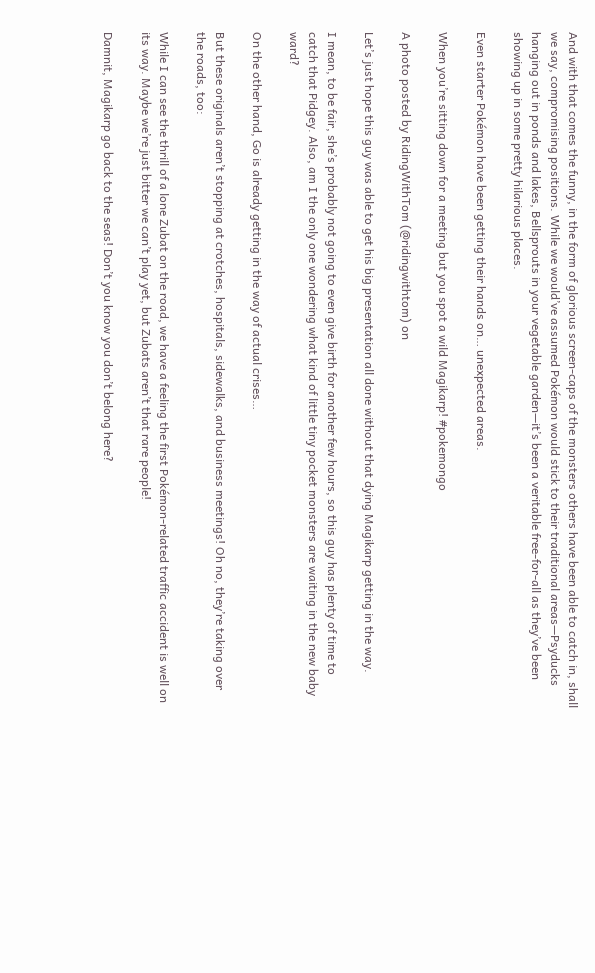And with that comes the funny, in the form of glorious screen-caps of the monsters others have been able to catch in, shall we say, compromising positions. While we would’ve assumed Pokémon would stick to their traditional areas—Psyducks hanging out in ponds and lakes, Bellsprouts in your vegetable garden—it’s been a veritable free-for-all as they’ve been showing up in some pretty hilarious places.

Even starter Pokémon have been getting their hands on… unexpected areas.

When you’re sitting down for a meeting but you spot a wild Magikarp! #pokemongo

A photo posted by RidingWithTom (@ridingwithtom) on

Let’s just hope this guy was able to get his big presentation all done without that dying Magikarp getting in the way.

I mean, to be fair, she’s probably not going to even give birth for another few hours, so this guy has plenty of time to catch that Pidgey. Also, am I the only one wondering what kind of little tiny pocket monsters are waiting in the new baby ward?

On the other hand, Go is already getting in the way of actual crises…

But these originals aren’t stopping at crotches, hospitals, sidewalks, and business meetings! Oh no, they’re taking over the roads, too:

While I can see the thrill of a lone Zubat on the road, we have a feeling the first Pokémon-related traffic accident is well on its way. Maybe we’re just bitter we can’t play yet, but Zubats aren’t that rare people!

Damnit, Magikarp go back to the seas! Don’t you know you don’t belong here?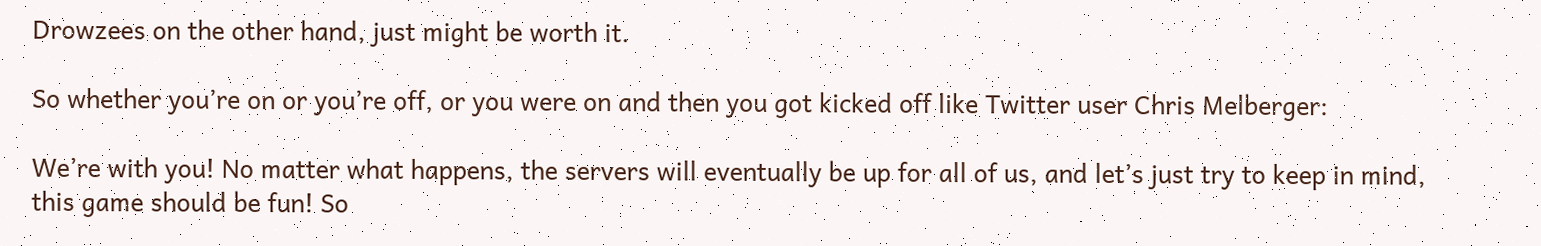Drowzees on the other hand, just might be worth it.

So whether you’re on or you’re off, or you were on and then you got kicked off like Twitter user Chris Melberger:

We’re with you! No matter what happens, the servers will eventually be up for all of us, and let’s just try to keep in mind, this game should be fun! So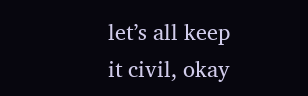let’s all keep it civil, okay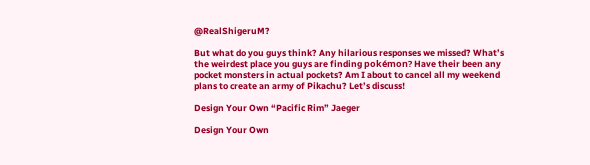@RealShigeruM?

But what do you guys think? Any hilarious responses we missed? What’s the weirdest place you guys are finding pokémon? Have their been any pocket monsters in actual pockets? Am I about to cancel all my weekend plans to create an army of Pikachu? Let’s discuss!

Design Your Own “Pacific Rim” Jaeger

Design Your Own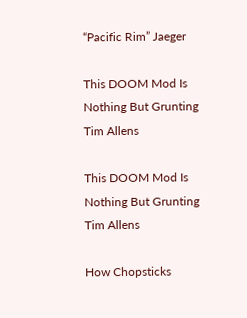“Pacific Rim” Jaeger

This DOOM Mod Is Nothing But Grunting Tim Allens

This DOOM Mod Is Nothing But Grunting Tim Allens

How Chopsticks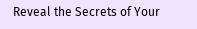Reveal the Secrets of Your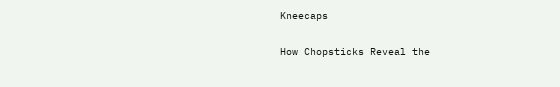Kneecaps

How Chopsticks Reveal the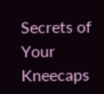Secrets of Your Kneecaps